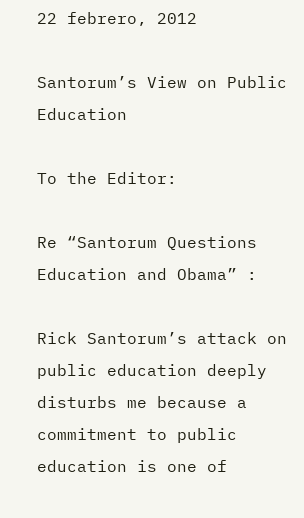22 febrero, 2012

Santorum’s View on Public Education

To the Editor:

Re “Santorum Questions Education and Obama” :

Rick Santorum’s attack on public education deeply disturbs me because a commitment to public education is one of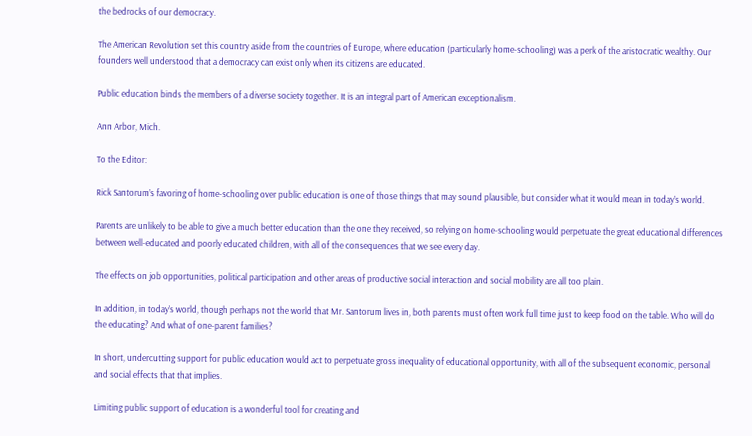the bedrocks of our democracy.

The American Revolution set this country aside from the countries of Europe, where education (particularly home-schooling) was a perk of the aristocratic wealthy. Our founders well understood that a democracy can exist only when its citizens are educated.

Public education binds the members of a diverse society together. It is an integral part of American exceptionalism.

Ann Arbor, Mich.

To the Editor:

Rick Santorum’s favoring of home-schooling over public education is one of those things that may sound plausible, but consider what it would mean in today’s world.

Parents are unlikely to be able to give a much better education than the one they received, so relying on home-schooling would perpetuate the great educational differences between well-educated and poorly educated children, with all of the consequences that we see every day.

The effects on job opportunities, political participation and other areas of productive social interaction and social mobility are all too plain.

In addition, in today’s world, though perhaps not the world that Mr. Santorum lives in, both parents must often work full time just to keep food on the table. Who will do the educating? And what of one-parent families?

In short, undercutting support for public education would act to perpetuate gross inequality of educational opportunity, with all of the subsequent economic, personal and social effects that that implies.

Limiting public support of education is a wonderful tool for creating and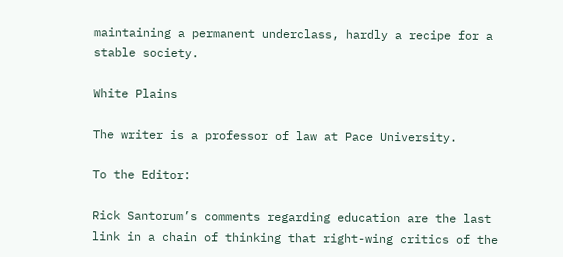maintaining a permanent underclass, hardly a recipe for a stable society.

White Plains

The writer is a professor of law at Pace University.

To the Editor:

Rick Santorum’s comments regarding education are the last link in a chain of thinking that right-wing critics of the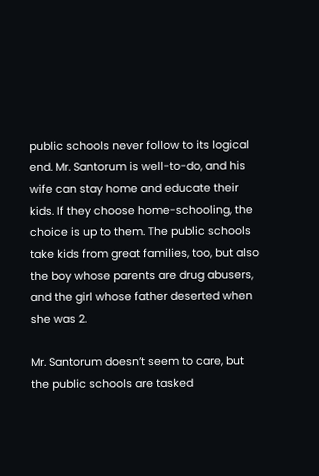public schools never follow to its logical end. Mr. Santorum is well-to-do, and his wife can stay home and educate their kids. If they choose home-schooling, the choice is up to them. The public schools take kids from great families, too, but also the boy whose parents are drug abusers, and the girl whose father deserted when she was 2.

Mr. Santorum doesn’t seem to care, but the public schools are tasked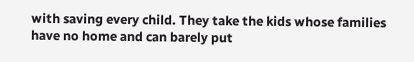with saving every child. They take the kids whose families have no home and can barely put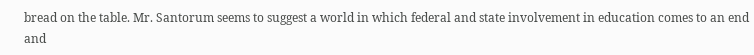bread on the table. Mr. Santorum seems to suggest a world in which federal and state involvement in education comes to an end and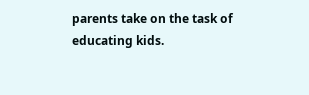parents take on the task of educating kids.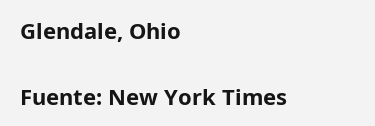Glendale, Ohio

Fuente: New York Times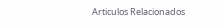Articulos Relacionados